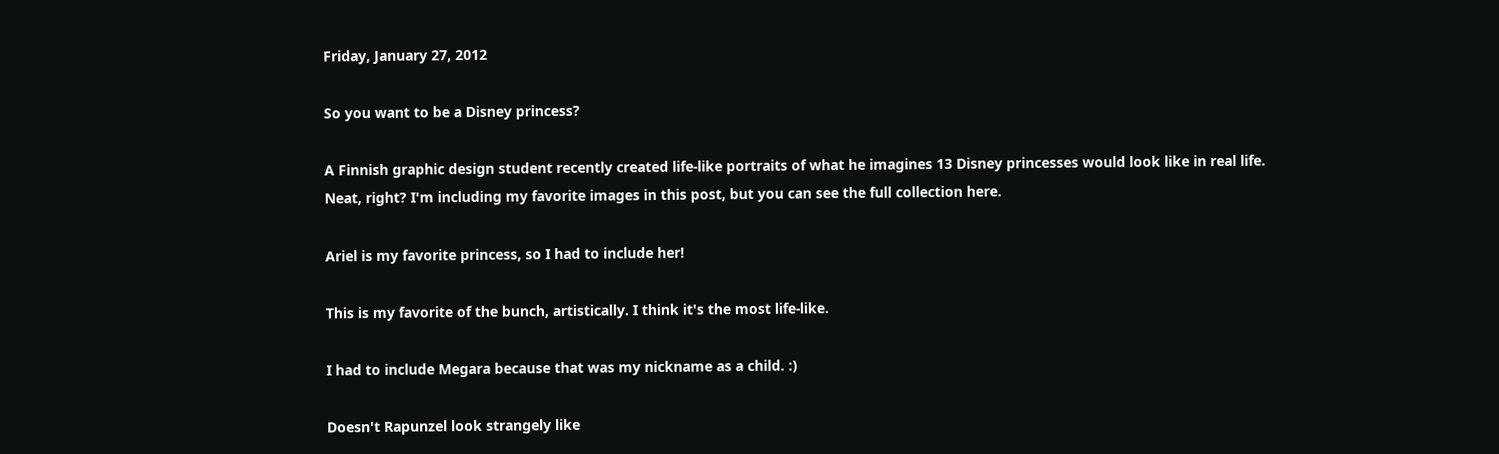Friday, January 27, 2012

So you want to be a Disney princess?

A Finnish graphic design student recently created life-like portraits of what he imagines 13 Disney princesses would look like in real life. Neat, right? I'm including my favorite images in this post, but you can see the full collection here.

Ariel is my favorite princess, so I had to include her!

This is my favorite of the bunch, artistically. I think it's the most life-like.

I had to include Megara because that was my nickname as a child. :)

Doesn't Rapunzel look strangely like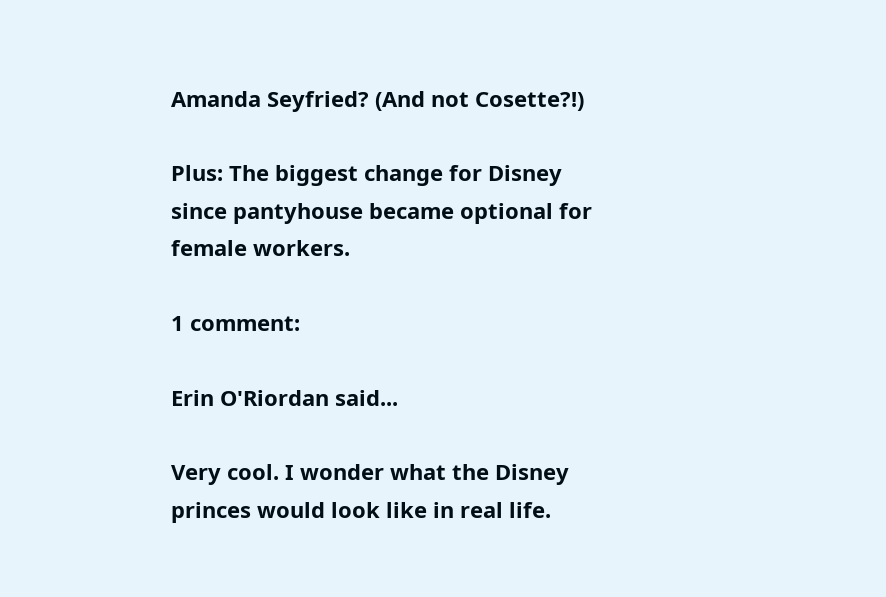Amanda Seyfried? (And not Cosette?!)

Plus: The biggest change for Disney since pantyhouse became optional for female workers.

1 comment:

Erin O'Riordan said...

Very cool. I wonder what the Disney princes would look like in real life.